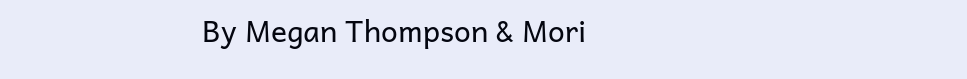By Megan Thompson & Mori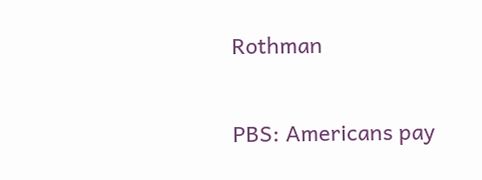Rothman

PBS: Americans pay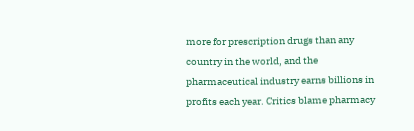more for prescription drugs than any country in the world, and the pharmaceutical industry earns billions in profits each year. Critics blame pharmacy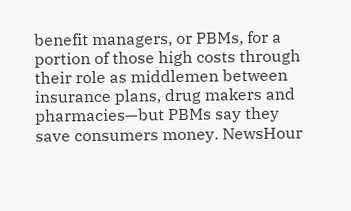benefit managers, or PBMs, for a portion of those high costs through their role as middlemen between insurance plans, drug makers and pharmacies—but PBMs say they save consumers money. NewsHour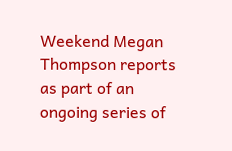Weekend Megan Thompson reports as part of an ongoing series of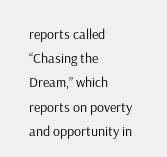reports called “Chasing the Dream,” which reports on poverty and opportunity in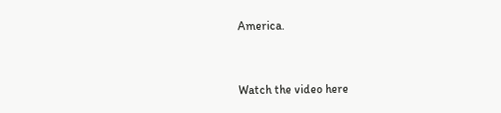America.


Watch the video here